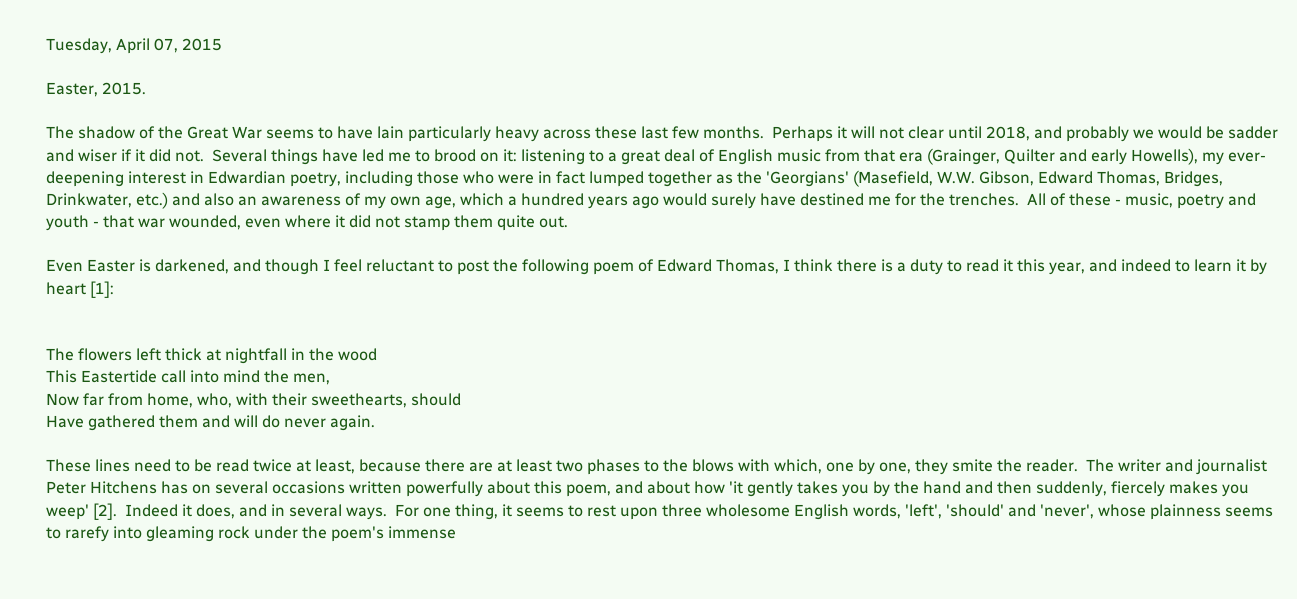Tuesday, April 07, 2015

Easter, 2015.

The shadow of the Great War seems to have lain particularly heavy across these last few months.  Perhaps it will not clear until 2018, and probably we would be sadder and wiser if it did not.  Several things have led me to brood on it: listening to a great deal of English music from that era (Grainger, Quilter and early Howells), my ever-deepening interest in Edwardian poetry, including those who were in fact lumped together as the 'Georgians' (Masefield, W.W. Gibson, Edward Thomas, Bridges, Drinkwater, etc.) and also an awareness of my own age, which a hundred years ago would surely have destined me for the trenches.  All of these - music, poetry and youth - that war wounded, even where it did not stamp them quite out.

Even Easter is darkened, and though I feel reluctant to post the following poem of Edward Thomas, I think there is a duty to read it this year, and indeed to learn it by heart [1]:


The flowers left thick at nightfall in the wood
This Eastertide call into mind the men,
Now far from home, who, with their sweethearts, should
Have gathered them and will do never again.

These lines need to be read twice at least, because there are at least two phases to the blows with which, one by one, they smite the reader.  The writer and journalist Peter Hitchens has on several occasions written powerfully about this poem, and about how 'it gently takes you by the hand and then suddenly, fiercely makes you weep' [2].  Indeed it does, and in several ways.  For one thing, it seems to rest upon three wholesome English words, 'left', 'should' and 'never', whose plainness seems to rarefy into gleaming rock under the poem's immense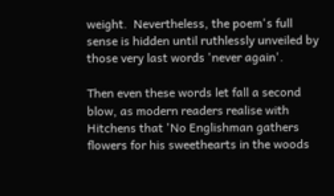weight.  Nevertheless, the poem's full sense is hidden until ruthlessly unveiled by those very last words 'never again'.

Then even these words let fall a second blow, as modern readers realise with Hitchens that 'No Englishman gathers flowers for his sweethearts in the woods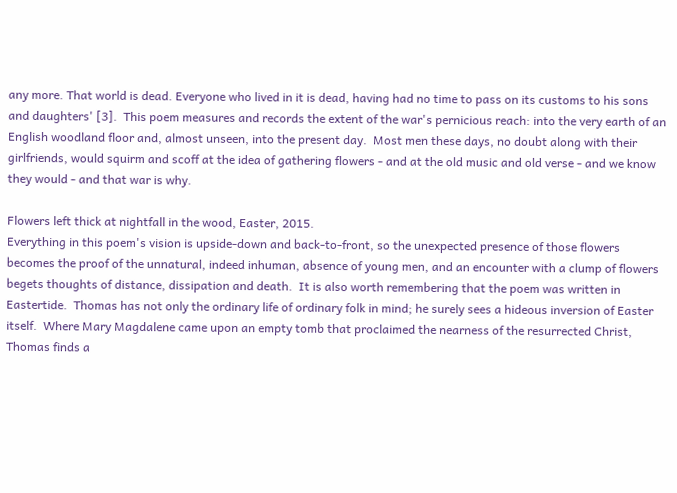any more. That world is dead. Everyone who lived in it is dead, having had no time to pass on its customs to his sons and daughters' [3].  This poem measures and records the extent of the war's pernicious reach: into the very earth of an English woodland floor and, almost unseen, into the present day.  Most men these days, no doubt along with their girlfriends, would squirm and scoff at the idea of gathering flowers - and at the old music and old verse - and we know they would - and that war is why.

Flowers left thick at nightfall in the wood, Easter, 2015.
Everything in this poem's vision is upside-down and back-to-front, so the unexpected presence of those flowers becomes the proof of the unnatural, indeed inhuman, absence of young men, and an encounter with a clump of flowers begets thoughts of distance, dissipation and death.  It is also worth remembering that the poem was written in Eastertide.  Thomas has not only the ordinary life of ordinary folk in mind; he surely sees a hideous inversion of Easter itself.  Where Mary Magdalene came upon an empty tomb that proclaimed the nearness of the resurrected Christ, Thomas finds a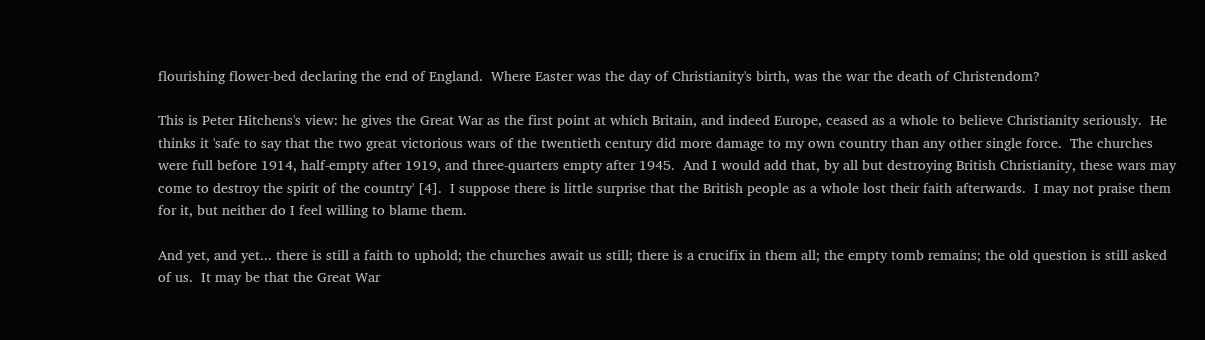flourishing flower-bed declaring the end of England.  Where Easter was the day of Christianity's birth, was the war the death of Christendom?

This is Peter Hitchens's view: he gives the Great War as the first point at which Britain, and indeed Europe, ceased as a whole to believe Christianity seriously.  He thinks it 'safe to say that the two great victorious wars of the twentieth century did more damage to my own country than any other single force.  The churches were full before 1914, half-empty after 1919, and three-quarters empty after 1945.  And I would add that, by all but destroying British Christianity, these wars may come to destroy the spirit of the country' [4].  I suppose there is little surprise that the British people as a whole lost their faith afterwards.  I may not praise them for it, but neither do I feel willing to blame them.

And yet, and yet... there is still a faith to uphold; the churches await us still; there is a crucifix in them all; the empty tomb remains; the old question is still asked of us.  It may be that the Great War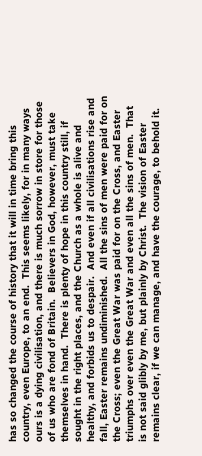has so changed the course of history that it will in time bring this country, even Europe, to an end.  This seems likely, for in many ways ours is a dying civilisation, and there is much sorrow in store for those of us who are fond of Britain.  Believers in God, however, must take themselves in hand.  There is plenty of hope in this country still, if sought in the right places, and the Church as a whole is alive and healthy, and forbids us to despair.  And even if all civilisations rise and fall, Easter remains undiminished.  All the sins of men were paid for on the Cross; even the Great War was paid for on the Cross, and Easter triumphs over even the Great War and even all the sins of men.  That is not said glibly by me, but plainly by Christ.  The vision of Easter remains clear, if we can manage, and have the courage, to behold it.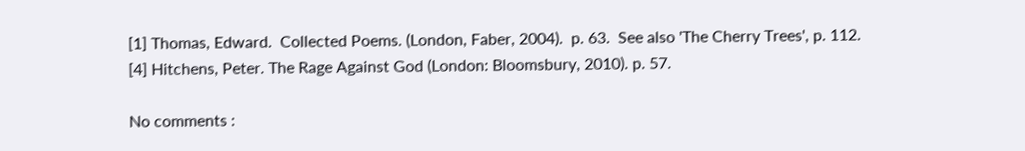[1] Thomas, Edward.  Collected Poems. (London, Faber, 2004).  p. 63.  See also 'The Cherry Trees', p. 112.
[4] Hitchens, Peter. The Rage Against God (London: Bloomsbury, 2010). p. 57.

No comments :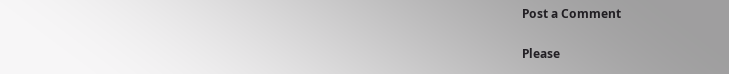Post a Comment

Please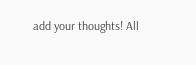add your thoughts! All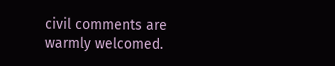civil comments are warmly welcomed.